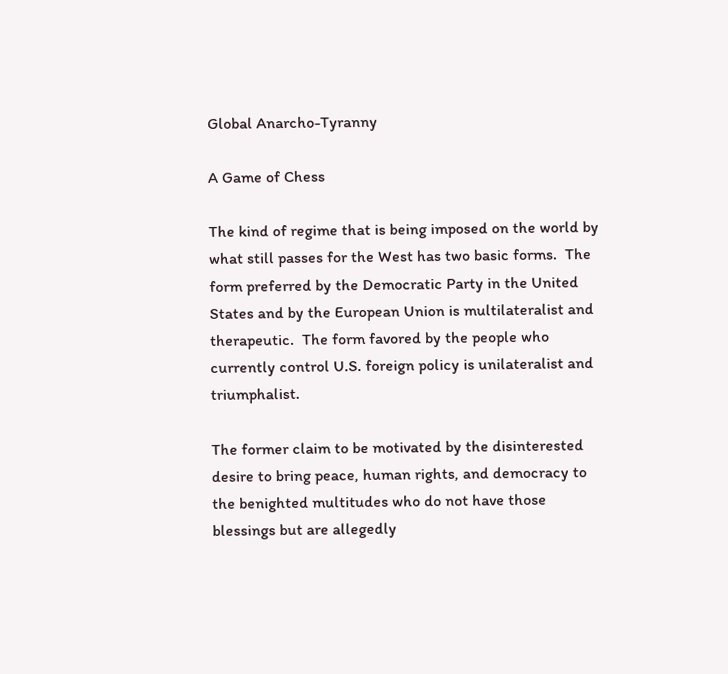Global Anarcho-Tyranny

A Game of Chess

The kind of regime that is being imposed on the world by what still passes for the West has two basic forms.  The form preferred by the Democratic Party in the United States and by the European Union is multilateralist and therapeutic.  The form favored by the people who currently control U.S. foreign policy is unilateralist and triumphalist.

The former claim to be motivated by the disinterested desire to bring peace, human rights, and democracy to the benighted multitudes who do not have those blessings but are allegedly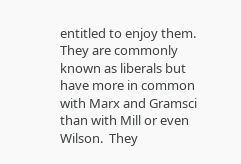entitled to enjoy them.  They are commonly known as liberals but have more in common with Marx and Gramsci than with Mill or even Wilson.  They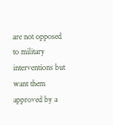are not opposed to military interventions but want them approved by a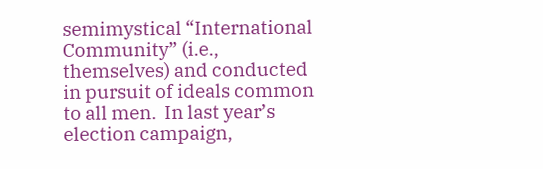semimystical “International Community” (i.e., themselves) and conducted in pursuit of ideals common to all men.  In last year’s election campaign,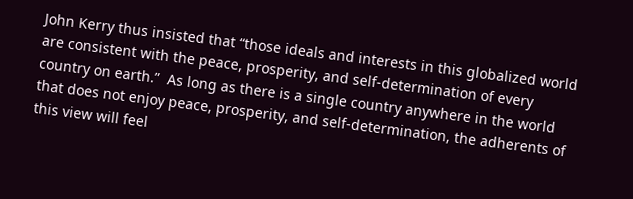John Kerry thus insisted that “those ideals and interests in this globalized world are consistent with the peace, prosperity, and self-determination of every country on earth.”  As long as there is a single country anywhere in the world that does not enjoy peace, prosperity, and self-determination, the adherents of this view will feel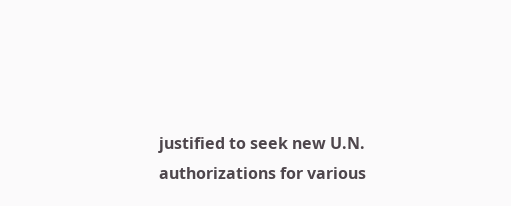justified to seek new U.N. authorizations for various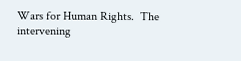Wars for Human Rights.  The intervening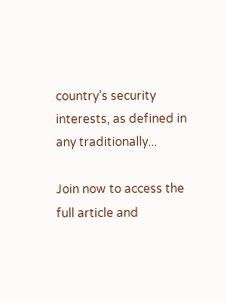country’s security interests, as defined in any traditionally...

Join now to access the full article and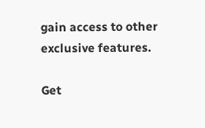gain access to other exclusive features.

Get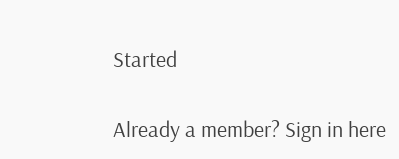Started

Already a member? Sign in here